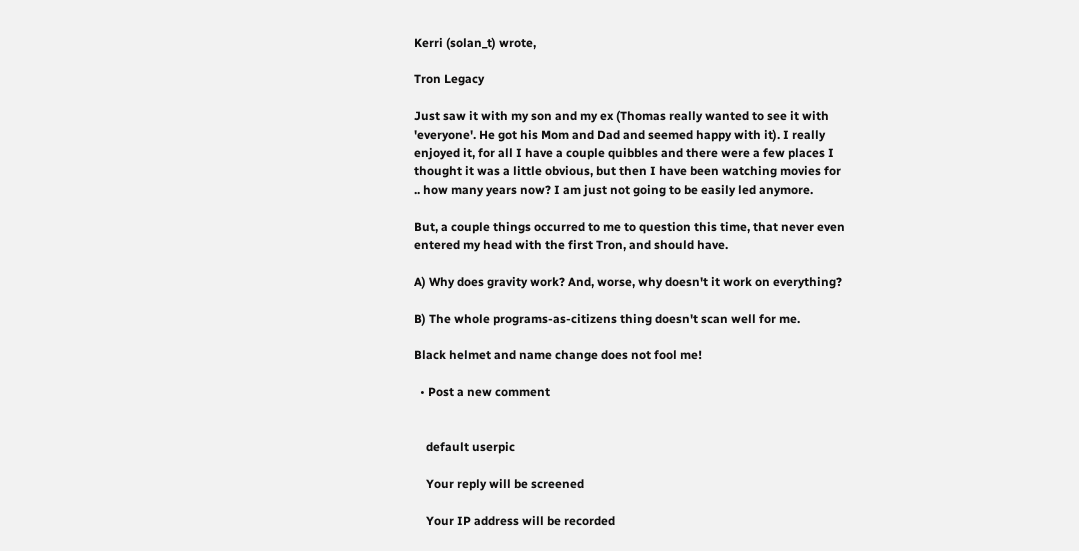Kerri (solan_t) wrote,

Tron Legacy

Just saw it with my son and my ex (Thomas really wanted to see it with 'everyone'. He got his Mom and Dad and seemed happy with it). I really enjoyed it, for all I have a couple quibbles and there were a few places I thought it was a little obvious, but then I have been watching movies for .. how many years now? I am just not going to be easily led anymore.

But, a couple things occurred to me to question this time, that never even entered my head with the first Tron, and should have.

A) Why does gravity work? And, worse, why doesn't it work on everything?

B) The whole programs-as-citizens thing doesn't scan well for me.

Black helmet and name change does not fool me!

  • Post a new comment


    default userpic

    Your reply will be screened

    Your IP address will be recorded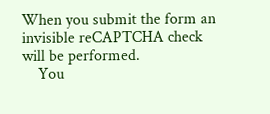When you submit the form an invisible reCAPTCHA check will be performed.
    You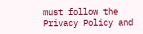must follow the Privacy Policy and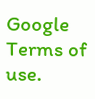Google Terms of use.